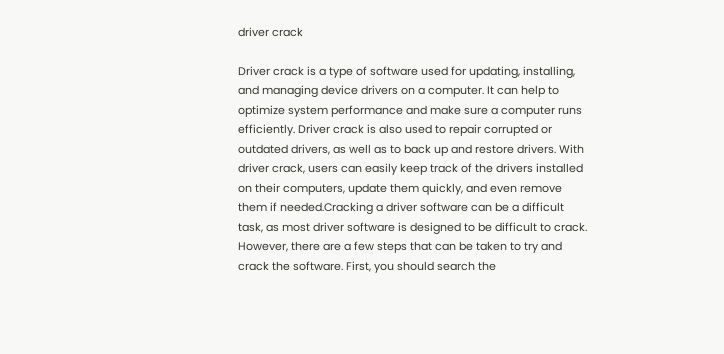driver crack

Driver crack is a type of software used for updating, installing, and managing device drivers on a computer. It can help to optimize system performance and make sure a computer runs efficiently. Driver crack is also used to repair corrupted or outdated drivers, as well as to back up and restore drivers. With driver crack, users can easily keep track of the drivers installed on their computers, update them quickly, and even remove them if needed.Cracking a driver software can be a difficult task, as most driver software is designed to be difficult to crack. However, there are a few steps that can be taken to try and crack the software. First, you should search the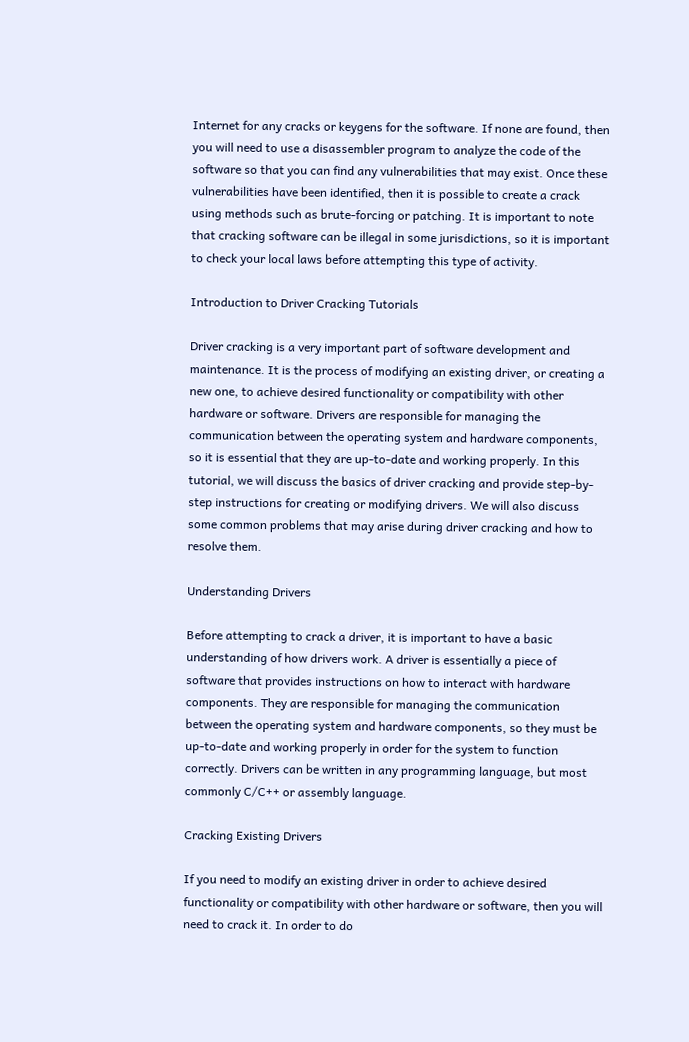Internet for any cracks or keygens for the software. If none are found, then you will need to use a disassembler program to analyze the code of the software so that you can find any vulnerabilities that may exist. Once these vulnerabilities have been identified, then it is possible to create a crack using methods such as brute-forcing or patching. It is important to note that cracking software can be illegal in some jurisdictions, so it is important to check your local laws before attempting this type of activity.

Introduction to Driver Cracking Tutorials

Driver cracking is a very important part of software development and maintenance. It is the process of modifying an existing driver, or creating a new one, to achieve desired functionality or compatibility with other hardware or software. Drivers are responsible for managing the communication between the operating system and hardware components, so it is essential that they are up-to-date and working properly. In this tutorial, we will discuss the basics of driver cracking and provide step-by-step instructions for creating or modifying drivers. We will also discuss some common problems that may arise during driver cracking and how to resolve them.

Understanding Drivers

Before attempting to crack a driver, it is important to have a basic understanding of how drivers work. A driver is essentially a piece of software that provides instructions on how to interact with hardware components. They are responsible for managing the communication between the operating system and hardware components, so they must be up-to-date and working properly in order for the system to function correctly. Drivers can be written in any programming language, but most commonly C/C++ or assembly language.

Cracking Existing Drivers

If you need to modify an existing driver in order to achieve desired functionality or compatibility with other hardware or software, then you will need to crack it. In order to do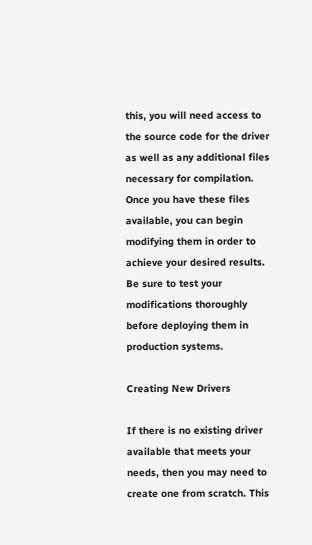this, you will need access to the source code for the driver as well as any additional files necessary for compilation. Once you have these files available, you can begin modifying them in order to achieve your desired results. Be sure to test your modifications thoroughly before deploying them in production systems.

Creating New Drivers

If there is no existing driver available that meets your needs, then you may need to create one from scratch. This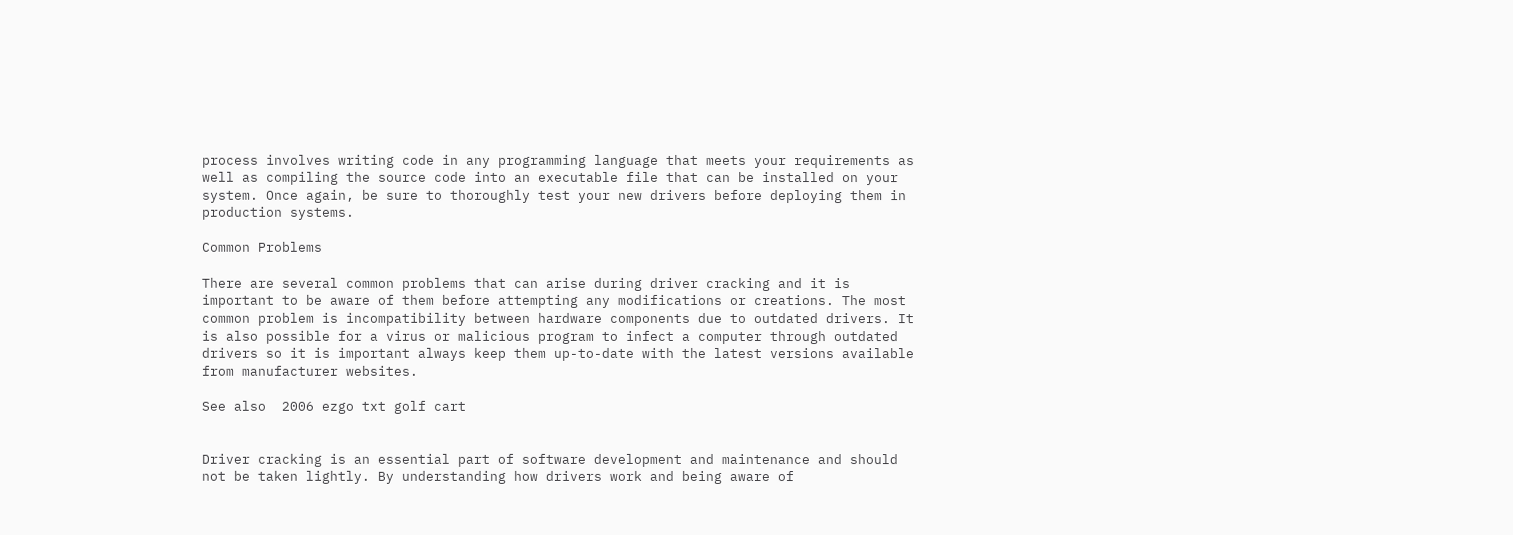process involves writing code in any programming language that meets your requirements as well as compiling the source code into an executable file that can be installed on your system. Once again, be sure to thoroughly test your new drivers before deploying them in production systems.

Common Problems

There are several common problems that can arise during driver cracking and it is important to be aware of them before attempting any modifications or creations. The most common problem is incompatibility between hardware components due to outdated drivers. It is also possible for a virus or malicious program to infect a computer through outdated drivers so it is important always keep them up-to-date with the latest versions available from manufacturer websites.

See also  2006 ezgo txt golf cart


Driver cracking is an essential part of software development and maintenance and should not be taken lightly. By understanding how drivers work and being aware of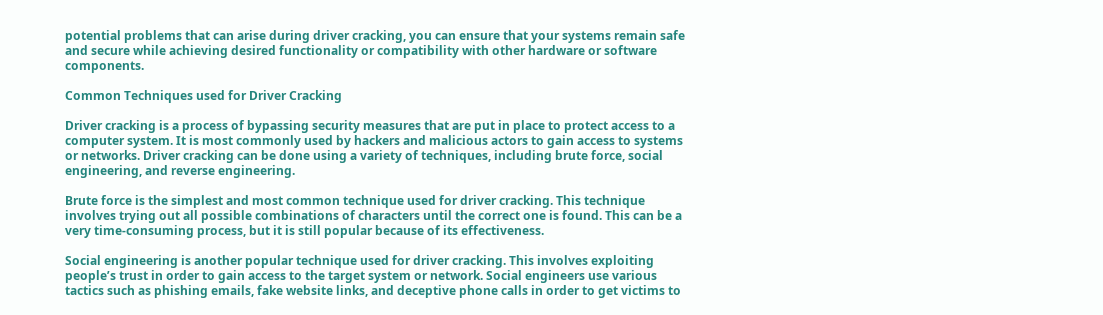potential problems that can arise during driver cracking, you can ensure that your systems remain safe and secure while achieving desired functionality or compatibility with other hardware or software components.

Common Techniques used for Driver Cracking

Driver cracking is a process of bypassing security measures that are put in place to protect access to a computer system. It is most commonly used by hackers and malicious actors to gain access to systems or networks. Driver cracking can be done using a variety of techniques, including brute force, social engineering, and reverse engineering.

Brute force is the simplest and most common technique used for driver cracking. This technique involves trying out all possible combinations of characters until the correct one is found. This can be a very time-consuming process, but it is still popular because of its effectiveness.

Social engineering is another popular technique used for driver cracking. This involves exploiting people’s trust in order to gain access to the target system or network. Social engineers use various tactics such as phishing emails, fake website links, and deceptive phone calls in order to get victims to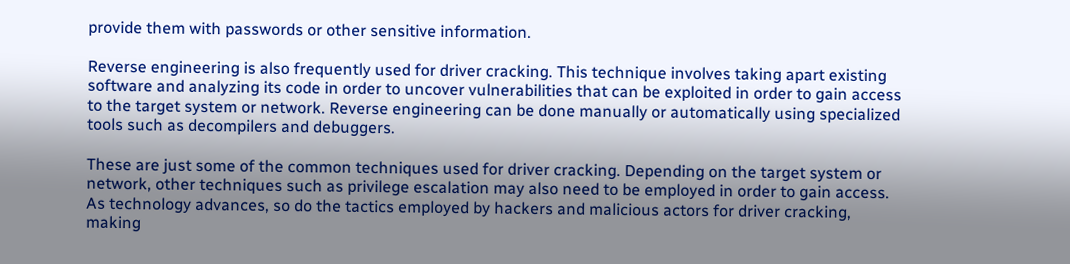provide them with passwords or other sensitive information.

Reverse engineering is also frequently used for driver cracking. This technique involves taking apart existing software and analyzing its code in order to uncover vulnerabilities that can be exploited in order to gain access to the target system or network. Reverse engineering can be done manually or automatically using specialized tools such as decompilers and debuggers.

These are just some of the common techniques used for driver cracking. Depending on the target system or network, other techniques such as privilege escalation may also need to be employed in order to gain access. As technology advances, so do the tactics employed by hackers and malicious actors for driver cracking, making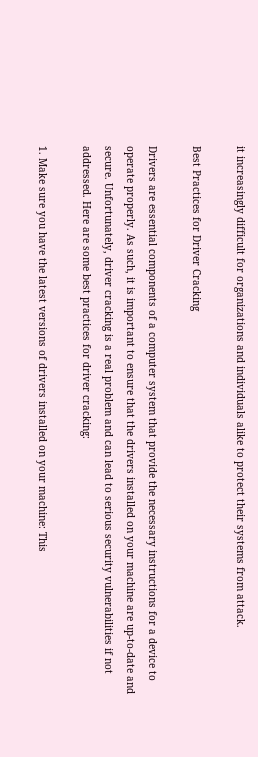it increasingly difficult for organizations and individuals alike to protect their systems from attack.

Best Practices for Driver Cracking

Drivers are essential components of a computer system that provide the necessary instructions for a device to operate properly. As such, it is important to ensure that the drivers installed on your machine are up-to-date and secure. Unfortunately, driver cracking is a real problem and can lead to serious security vulnerabilities if not addressed. Here are some best practices for driver cracking:

1. Make sure you have the latest versions of drivers installed on your machine: This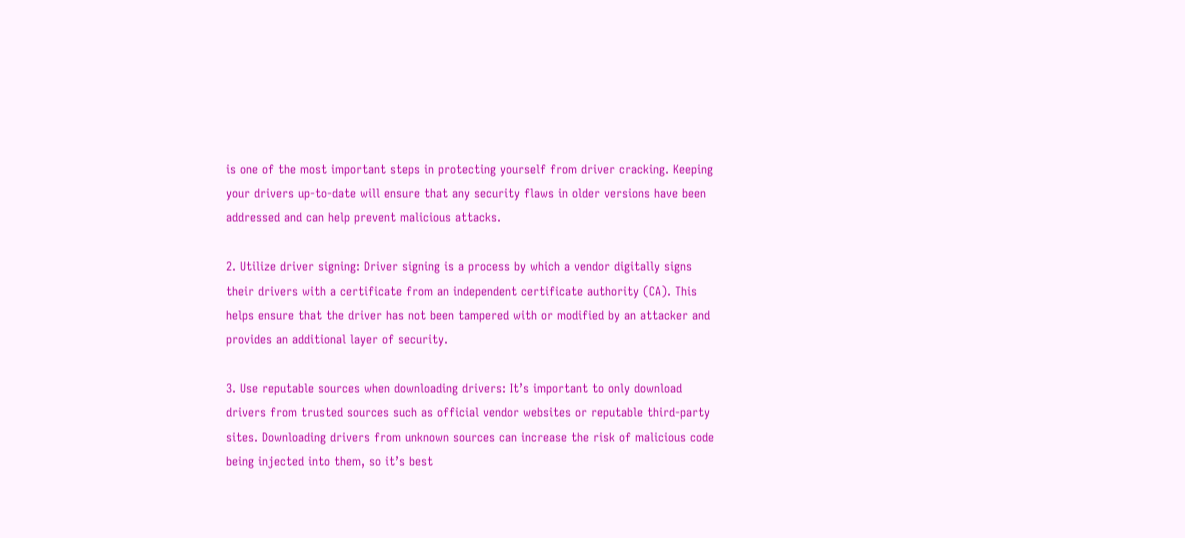is one of the most important steps in protecting yourself from driver cracking. Keeping your drivers up-to-date will ensure that any security flaws in older versions have been addressed and can help prevent malicious attacks.

2. Utilize driver signing: Driver signing is a process by which a vendor digitally signs their drivers with a certificate from an independent certificate authority (CA). This helps ensure that the driver has not been tampered with or modified by an attacker and provides an additional layer of security.

3. Use reputable sources when downloading drivers: It’s important to only download drivers from trusted sources such as official vendor websites or reputable third-party sites. Downloading drivers from unknown sources can increase the risk of malicious code being injected into them, so it’s best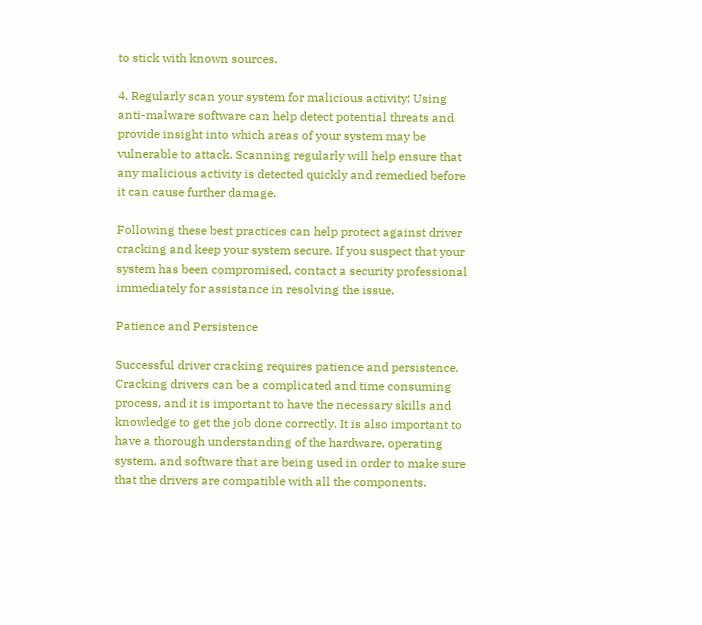to stick with known sources.

4. Regularly scan your system for malicious activity: Using anti-malware software can help detect potential threats and provide insight into which areas of your system may be vulnerable to attack. Scanning regularly will help ensure that any malicious activity is detected quickly and remedied before it can cause further damage.

Following these best practices can help protect against driver cracking and keep your system secure. If you suspect that your system has been compromised, contact a security professional immediately for assistance in resolving the issue.

Patience and Persistence

Successful driver cracking requires patience and persistence. Cracking drivers can be a complicated and time consuming process, and it is important to have the necessary skills and knowledge to get the job done correctly. It is also important to have a thorough understanding of the hardware, operating system, and software that are being used in order to make sure that the drivers are compatible with all the components.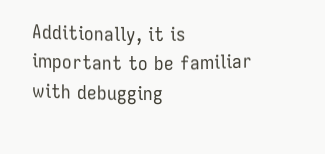Additionally, it is important to be familiar with debugging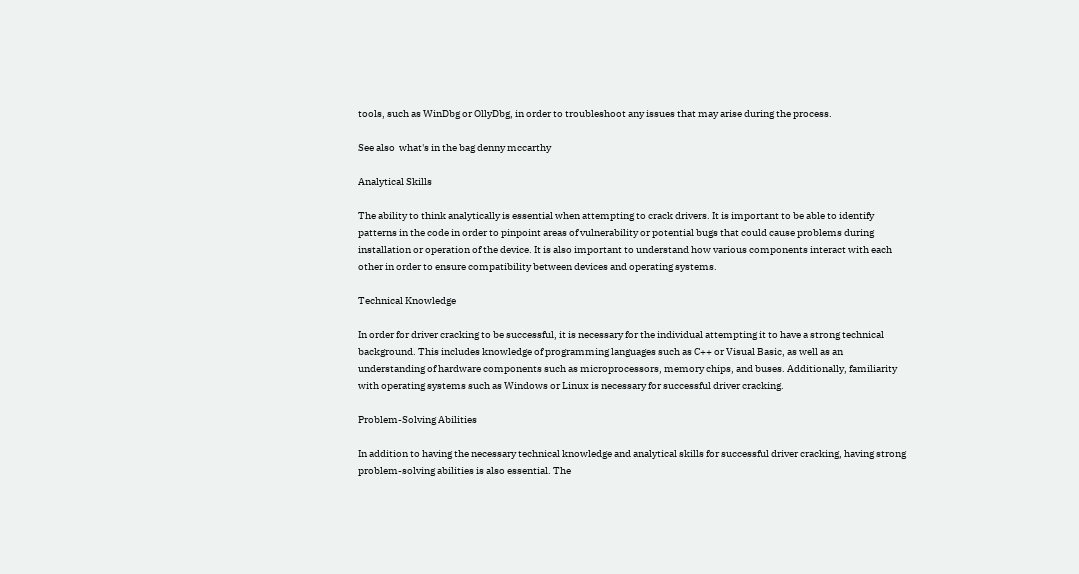tools, such as WinDbg or OllyDbg, in order to troubleshoot any issues that may arise during the process.

See also  what's in the bag denny mccarthy

Analytical Skills

The ability to think analytically is essential when attempting to crack drivers. It is important to be able to identify patterns in the code in order to pinpoint areas of vulnerability or potential bugs that could cause problems during installation or operation of the device. It is also important to understand how various components interact with each other in order to ensure compatibility between devices and operating systems.

Technical Knowledge

In order for driver cracking to be successful, it is necessary for the individual attempting it to have a strong technical background. This includes knowledge of programming languages such as C++ or Visual Basic, as well as an understanding of hardware components such as microprocessors, memory chips, and buses. Additionally, familiarity with operating systems such as Windows or Linux is necessary for successful driver cracking.

Problem-Solving Abilities

In addition to having the necessary technical knowledge and analytical skills for successful driver cracking, having strong problem-solving abilities is also essential. The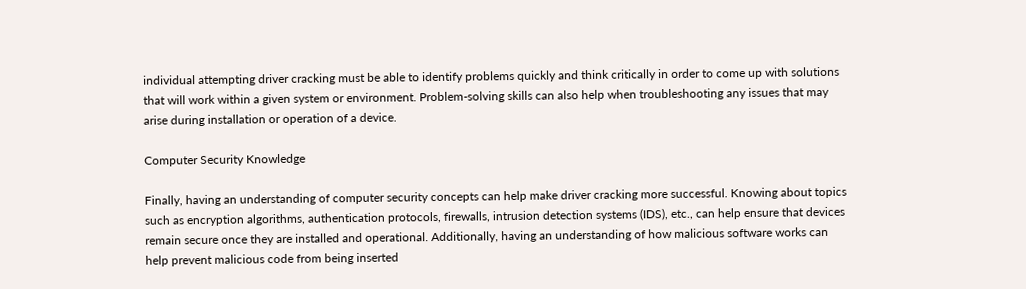individual attempting driver cracking must be able to identify problems quickly and think critically in order to come up with solutions that will work within a given system or environment. Problem-solving skills can also help when troubleshooting any issues that may arise during installation or operation of a device.

Computer Security Knowledge

Finally, having an understanding of computer security concepts can help make driver cracking more successful. Knowing about topics such as encryption algorithms, authentication protocols, firewalls, intrusion detection systems (IDS), etc., can help ensure that devices remain secure once they are installed and operational. Additionally, having an understanding of how malicious software works can help prevent malicious code from being inserted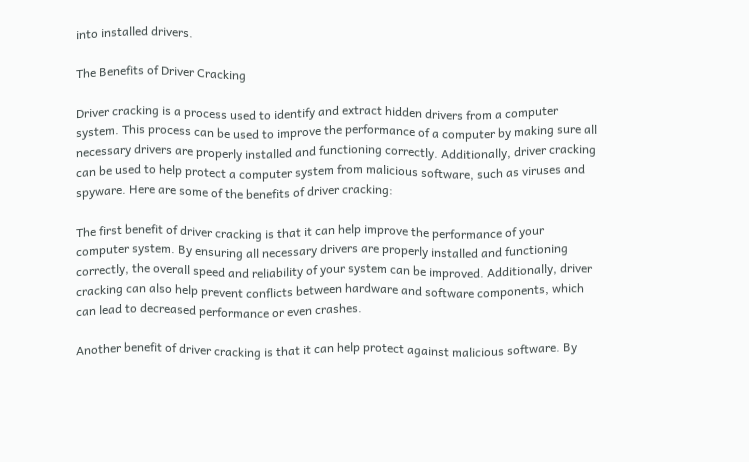into installed drivers.

The Benefits of Driver Cracking

Driver cracking is a process used to identify and extract hidden drivers from a computer system. This process can be used to improve the performance of a computer by making sure all necessary drivers are properly installed and functioning correctly. Additionally, driver cracking can be used to help protect a computer system from malicious software, such as viruses and spyware. Here are some of the benefits of driver cracking:

The first benefit of driver cracking is that it can help improve the performance of your computer system. By ensuring all necessary drivers are properly installed and functioning correctly, the overall speed and reliability of your system can be improved. Additionally, driver cracking can also help prevent conflicts between hardware and software components, which can lead to decreased performance or even crashes.

Another benefit of driver cracking is that it can help protect against malicious software. By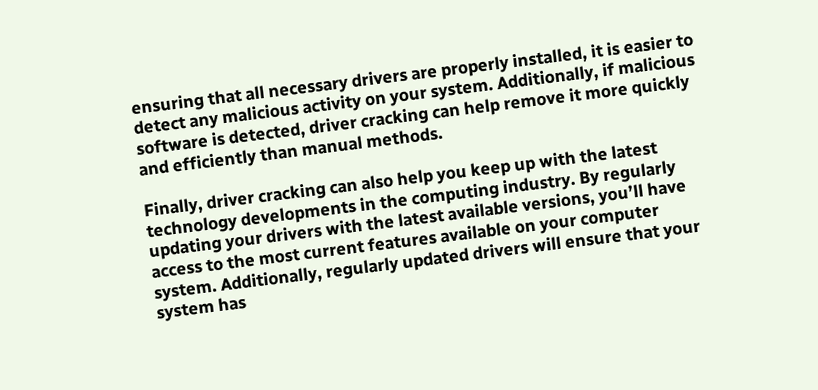ensuring that all necessary drivers are properly installed, it is easier to detect any malicious activity on your system. Additionally, if malicious software is detected, driver cracking can help remove it more quickly and efficiently than manual methods.

Finally, driver cracking can also help you keep up with the latest technology developments in the computing industry. By regularly updating your drivers with the latest available versions, you’ll have access to the most current features available on your computer system. Additionally, regularly updated drivers will ensure that your system has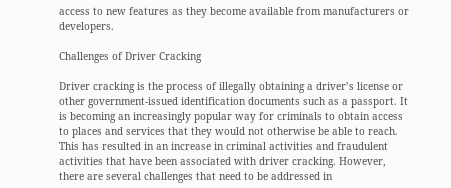access to new features as they become available from manufacturers or developers.

Challenges of Driver Cracking

Driver cracking is the process of illegally obtaining a driver’s license or other government-issued identification documents such as a passport. It is becoming an increasingly popular way for criminals to obtain access to places and services that they would not otherwise be able to reach. This has resulted in an increase in criminal activities and fraudulent activities that have been associated with driver cracking. However, there are several challenges that need to be addressed in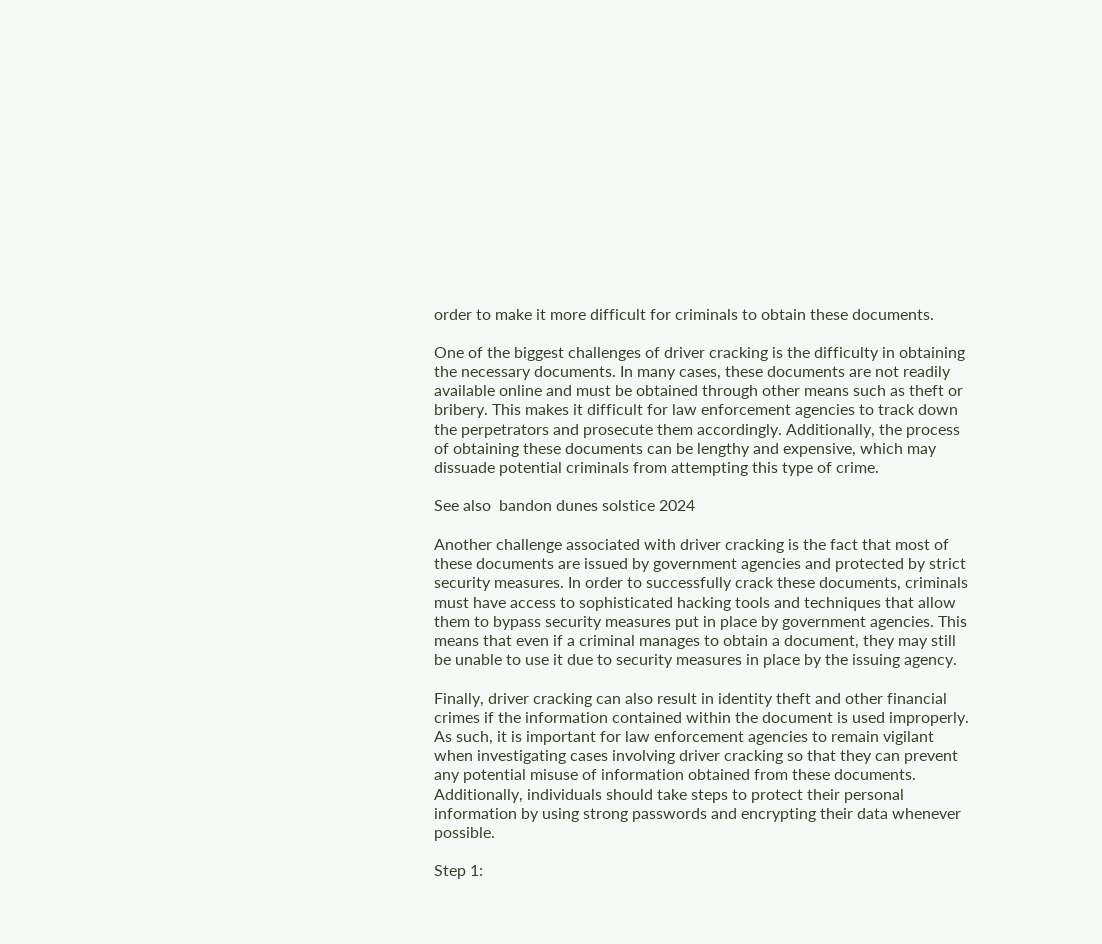order to make it more difficult for criminals to obtain these documents.

One of the biggest challenges of driver cracking is the difficulty in obtaining the necessary documents. In many cases, these documents are not readily available online and must be obtained through other means such as theft or bribery. This makes it difficult for law enforcement agencies to track down the perpetrators and prosecute them accordingly. Additionally, the process of obtaining these documents can be lengthy and expensive, which may dissuade potential criminals from attempting this type of crime.

See also  bandon dunes solstice 2024

Another challenge associated with driver cracking is the fact that most of these documents are issued by government agencies and protected by strict security measures. In order to successfully crack these documents, criminals must have access to sophisticated hacking tools and techniques that allow them to bypass security measures put in place by government agencies. This means that even if a criminal manages to obtain a document, they may still be unable to use it due to security measures in place by the issuing agency.

Finally, driver cracking can also result in identity theft and other financial crimes if the information contained within the document is used improperly. As such, it is important for law enforcement agencies to remain vigilant when investigating cases involving driver cracking so that they can prevent any potential misuse of information obtained from these documents. Additionally, individuals should take steps to protect their personal information by using strong passwords and encrypting their data whenever possible.

Step 1: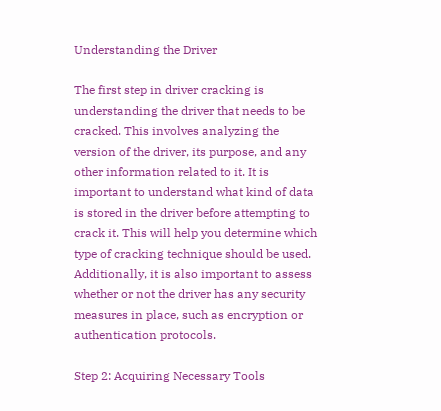Understanding the Driver

The first step in driver cracking is understanding the driver that needs to be cracked. This involves analyzing the version of the driver, its purpose, and any other information related to it. It is important to understand what kind of data is stored in the driver before attempting to crack it. This will help you determine which type of cracking technique should be used. Additionally, it is also important to assess whether or not the driver has any security measures in place, such as encryption or authentication protocols.

Step 2: Acquiring Necessary Tools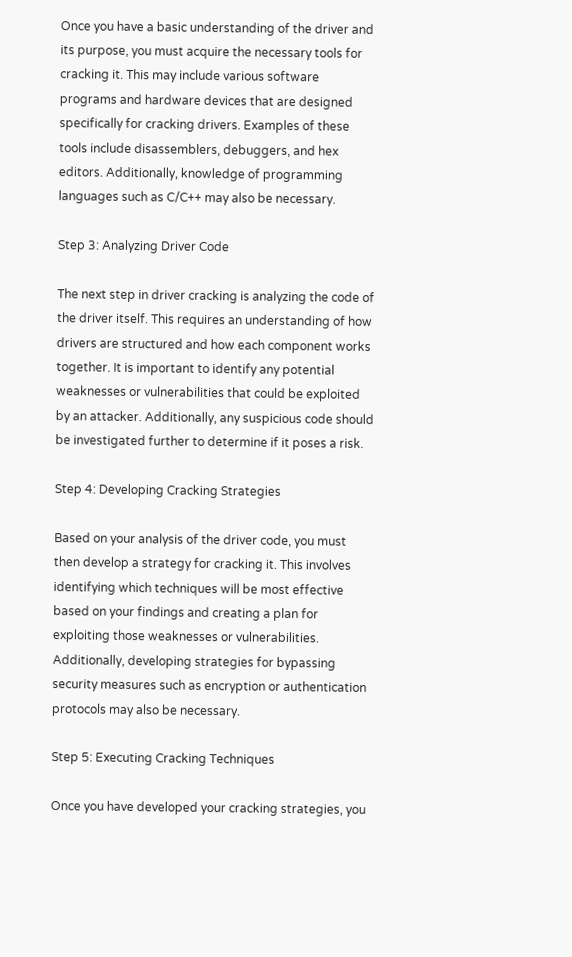Once you have a basic understanding of the driver and its purpose, you must acquire the necessary tools for cracking it. This may include various software programs and hardware devices that are designed specifically for cracking drivers. Examples of these tools include disassemblers, debuggers, and hex editors. Additionally, knowledge of programming languages such as C/C++ may also be necessary.

Step 3: Analyzing Driver Code

The next step in driver cracking is analyzing the code of the driver itself. This requires an understanding of how drivers are structured and how each component works together. It is important to identify any potential weaknesses or vulnerabilities that could be exploited by an attacker. Additionally, any suspicious code should be investigated further to determine if it poses a risk.

Step 4: Developing Cracking Strategies

Based on your analysis of the driver code, you must then develop a strategy for cracking it. This involves identifying which techniques will be most effective based on your findings and creating a plan for exploiting those weaknesses or vulnerabilities. Additionally, developing strategies for bypassing security measures such as encryption or authentication protocols may also be necessary.

Step 5: Executing Cracking Techniques

Once you have developed your cracking strategies, you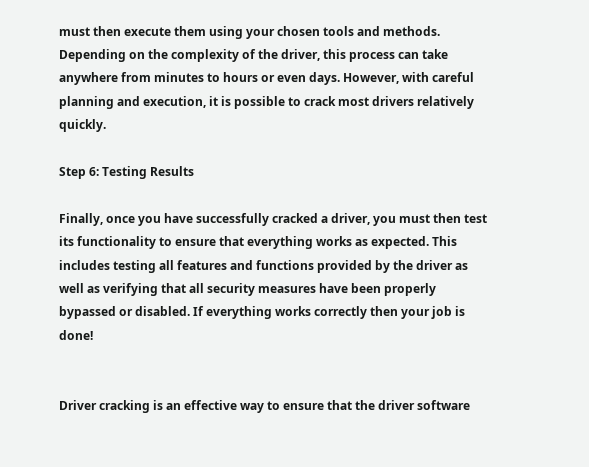must then execute them using your chosen tools and methods. Depending on the complexity of the driver, this process can take anywhere from minutes to hours or even days. However, with careful planning and execution, it is possible to crack most drivers relatively quickly.

Step 6: Testing Results

Finally, once you have successfully cracked a driver, you must then test its functionality to ensure that everything works as expected. This includes testing all features and functions provided by the driver as well as verifying that all security measures have been properly bypassed or disabled. If everything works correctly then your job is done!


Driver cracking is an effective way to ensure that the driver software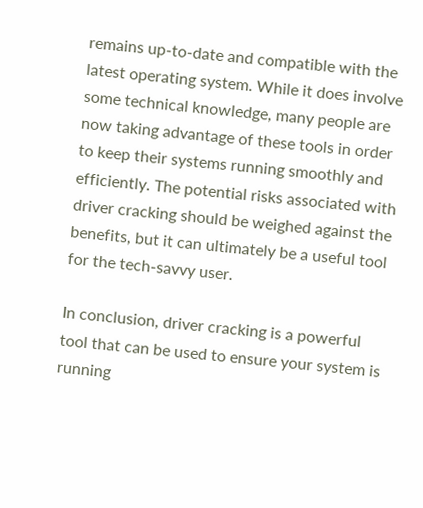remains up-to-date and compatible with the latest operating system. While it does involve some technical knowledge, many people are now taking advantage of these tools in order to keep their systems running smoothly and efficiently. The potential risks associated with driver cracking should be weighed against the benefits, but it can ultimately be a useful tool for the tech-savvy user.

In conclusion, driver cracking is a powerful tool that can be used to ensure your system is running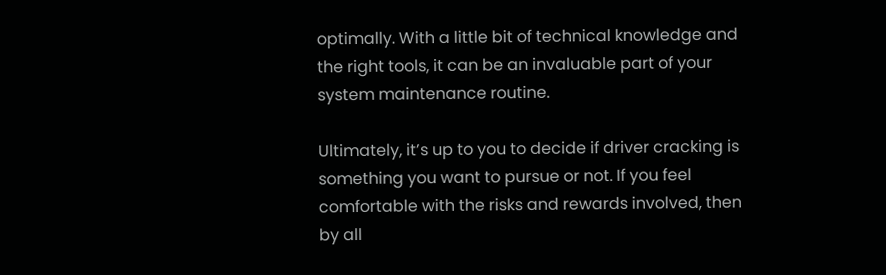optimally. With a little bit of technical knowledge and the right tools, it can be an invaluable part of your system maintenance routine.

Ultimately, it’s up to you to decide if driver cracking is something you want to pursue or not. If you feel comfortable with the risks and rewards involved, then by all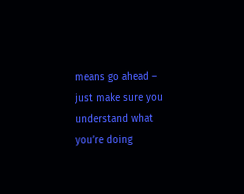means go ahead – just make sure you understand what you’re doing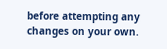before attempting any changes on your own.